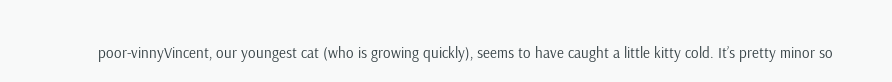poor-vinnyVincent, our youngest cat (who is growing quickly), seems to have caught a little kitty cold. It’s pretty minor so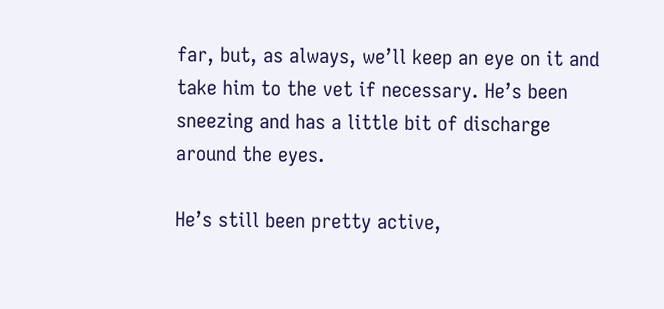far, but, as always, we’ll keep an eye on it and take him to the vet if necessary. He’s been sneezing and has a little bit of discharge around the eyes.

He’s still been pretty active,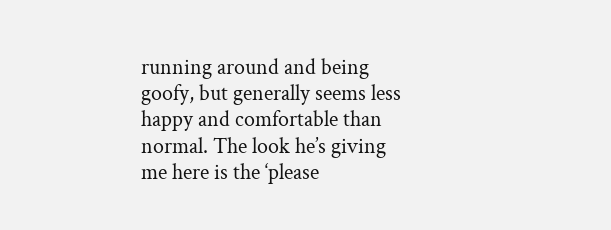running around and being goofy, but generally seems less happy and comfortable than normal. The look he’s giving me here is the ‘please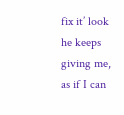fix it’ look he keeps giving me, as if I can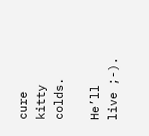cure kitty colds.

He’ll live ;-).